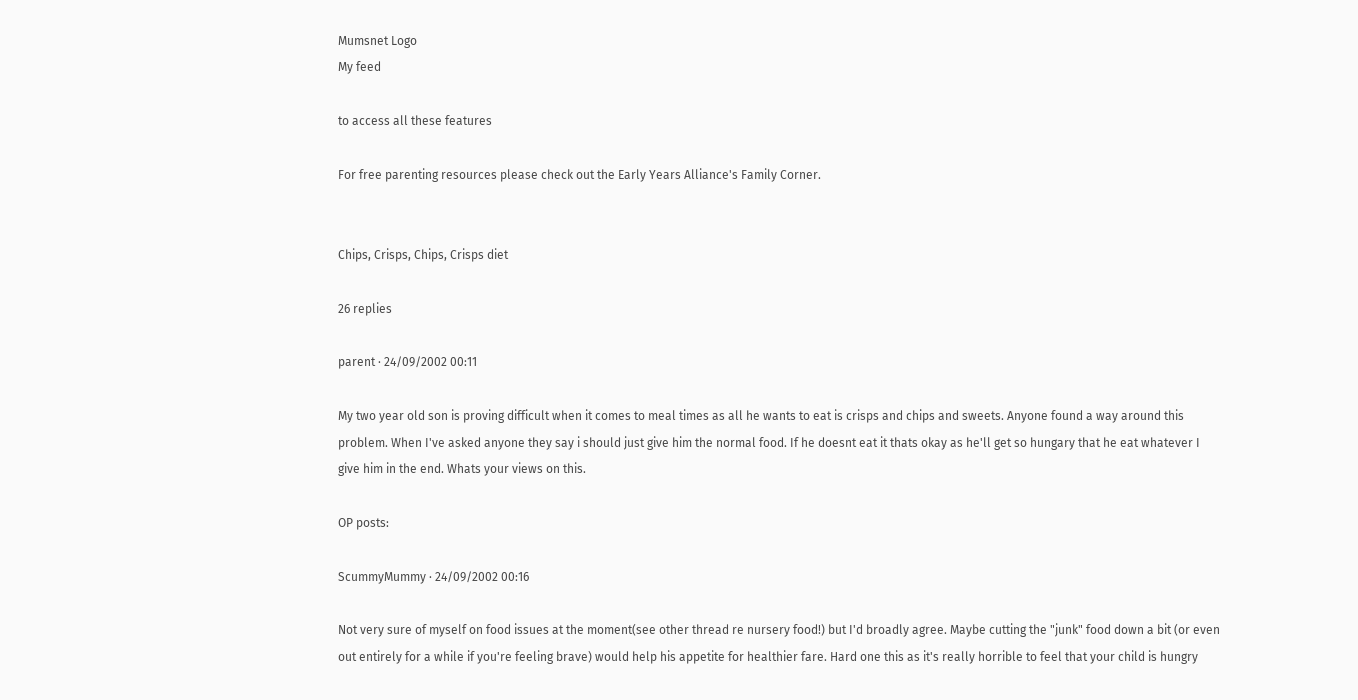Mumsnet Logo
My feed

to access all these features

For free parenting resources please check out the Early Years Alliance's Family Corner.


Chips, Crisps, Chips, Crisps diet

26 replies

parent · 24/09/2002 00:11

My two year old son is proving difficult when it comes to meal times as all he wants to eat is crisps and chips and sweets. Anyone found a way around this problem. When I've asked anyone they say i should just give him the normal food. If he doesnt eat it thats okay as he'll get so hungary that he eat whatever I give him in the end. Whats your views on this.

OP posts:

ScummyMummy · 24/09/2002 00:16

Not very sure of myself on food issues at the moment(see other thread re nursery food!) but I'd broadly agree. Maybe cutting the "junk" food down a bit (or even out entirely for a while if you're feeling brave) would help his appetite for healthier fare. Hard one this as it's really horrible to feel that your child is hungry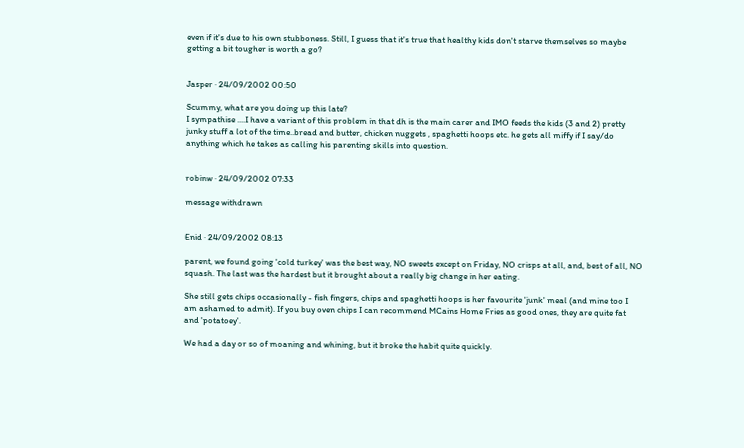even if it's due to his own stubboness. Still, I guess that it's true that healthy kids don't starve themselves so maybe getting a bit tougher is worth a go?


Jasper · 24/09/2002 00:50

Scummy, what are you doing up this late?
I sympathise ....I have a variant of this problem in that dh is the main carer and IMO feeds the kids (3 and 2) pretty junky stuff a lot of the time..bread and butter, chicken nuggets , spaghetti hoops etc. he gets all miffy if I say/do anything which he takes as calling his parenting skills into question.


robinw · 24/09/2002 07:33

message withdrawn


Enid · 24/09/2002 08:13

parent, we found going 'cold turkey' was the best way, NO sweets except on Friday, NO crisps at all, and, best of all, NO squash. The last was the hardest but it brought about a really big change in her eating.

She still gets chips occasionally - fish fingers, chips and spaghetti hoops is her favourite 'junk' meal (and mine too I am ashamed to admit). If you buy oven chips I can recommend MCains Home Fries as good ones, they are quite fat and 'potatoey'.

We had a day or so of moaning and whining, but it broke the habit quite quickly.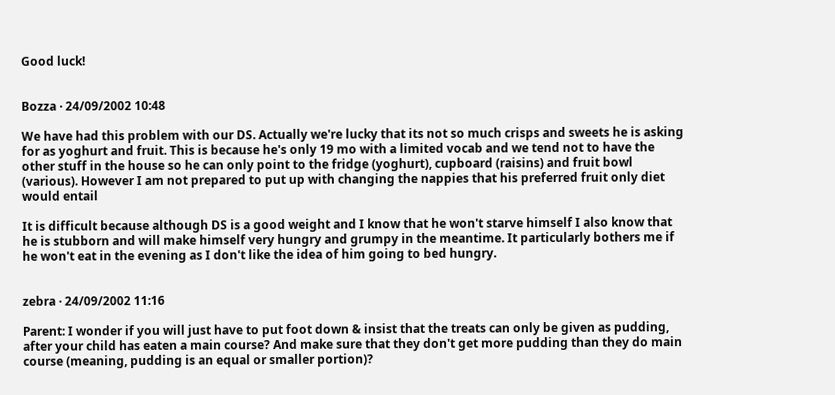Good luck!


Bozza · 24/09/2002 10:48

We have had this problem with our DS. Actually we're lucky that its not so much crisps and sweets he is asking for as yoghurt and fruit. This is because he's only 19 mo with a limited vocab and we tend not to have the other stuff in the house so he can only point to the fridge (yoghurt), cupboard (raisins) and fruit bowl (various). However I am not prepared to put up with changing the nappies that his preferred fruit only diet would entail

It is difficult because although DS is a good weight and I know that he won't starve himself I also know that he is stubborn and will make himself very hungry and grumpy in the meantime. It particularly bothers me if he won't eat in the evening as I don't like the idea of him going to bed hungry.


zebra · 24/09/2002 11:16

Parent: I wonder if you will just have to put foot down & insist that the treats can only be given as pudding, after your child has eaten a main course? And make sure that they don't get more pudding than they do main course (meaning, pudding is an equal or smaller portion)?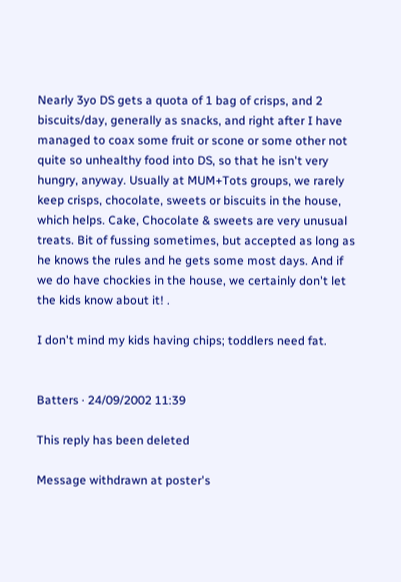Nearly 3yo DS gets a quota of 1 bag of crisps, and 2 biscuits/day, generally as snacks, and right after I have managed to coax some fruit or scone or some other not quite so unhealthy food into DS, so that he isn't very hungry, anyway. Usually at MUM+Tots groups, we rarely keep crisps, chocolate, sweets or biscuits in the house, which helps. Cake, Chocolate & sweets are very unusual treats. Bit of fussing sometimes, but accepted as long as he knows the rules and he gets some most days. And if we do have chockies in the house, we certainly don't let the kids know about it! .

I don't mind my kids having chips; toddlers need fat.


Batters · 24/09/2002 11:39

This reply has been deleted

Message withdrawn at poster's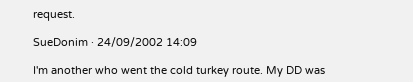request.

SueDonim · 24/09/2002 14:09

I'm another who went the cold turkey route. My DD was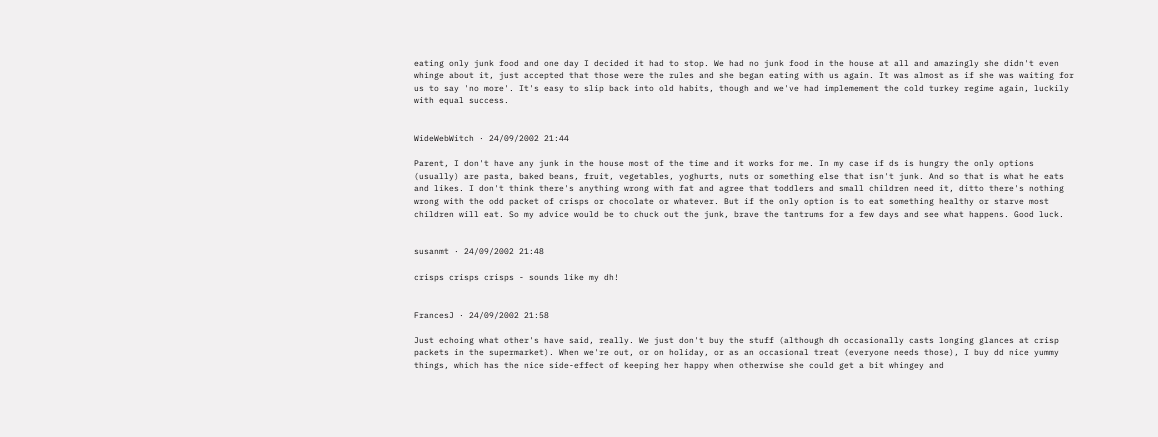eating only junk food and one day I decided it had to stop. We had no junk food in the house at all and amazingly she didn't even whinge about it, just accepted that those were the rules and she began eating with us again. It was almost as if she was waiting for us to say 'no more'. It's easy to slip back into old habits, though and we've had implemement the cold turkey regime again, luckily with equal success.


WideWebWitch · 24/09/2002 21:44

Parent, I don't have any junk in the house most of the time and it works for me. In my case if ds is hungry the only options (usually) are pasta, baked beans, fruit, vegetables, yoghurts, nuts or something else that isn't junk. And so that is what he eats and likes. I don't think there's anything wrong with fat and agree that toddlers and small children need it, ditto there's nothing wrong with the odd packet of crisps or chocolate or whatever. But if the only option is to eat something healthy or starve most children will eat. So my advice would be to chuck out the junk, brave the tantrums for a few days and see what happens. Good luck.


susanmt · 24/09/2002 21:48

crisps crisps crisps - sounds like my dh!


FrancesJ · 24/09/2002 21:58

Just echoing what other's have said, really. We just don't buy the stuff (although dh occasionally casts longing glances at crisp packets in the supermarket). When we're out, or on holiday, or as an occasional treat (everyone needs those), I buy dd nice yummy things, which has the nice side-effect of keeping her happy when otherwise she could get a bit whingey and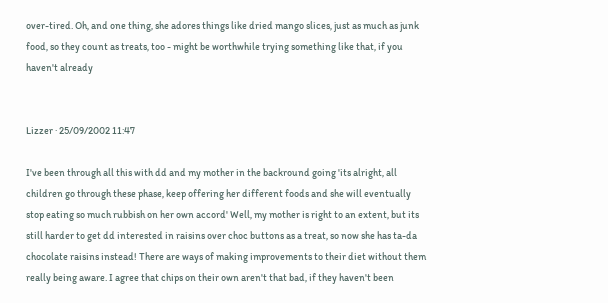over-tired. Oh, and one thing, she adores things like dried mango slices, just as much as junk food, so they count as treats, too - might be worthwhile trying something like that, if you haven't already


Lizzer · 25/09/2002 11:47

I've been through all this with dd and my mother in the backround going 'its alright, all children go through these phase, keep offering her different foods and she will eventually stop eating so much rubbish on her own accord' Well, my mother is right to an extent, but its still harder to get dd interested in raisins over choc buttons as a treat, so now she has ta-da chocolate raisins instead! There are ways of making improvements to their diet without them really being aware. I agree that chips on their own aren't that bad, if they haven't been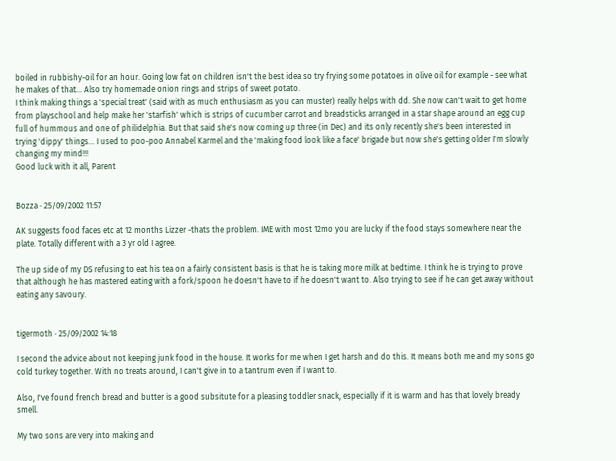boiled in rubbishy-oil for an hour. Going low fat on children isn't the best idea so try frying some potatoes in olive oil for example - see what he makes of that... Also try homemade onion rings and strips of sweet potato.
I think making things a 'special treat' (said with as much enthusiasm as you can muster) really helps with dd. She now can't wait to get home from playschool and help make her 'starfish' which is strips of cucumber carrot and breadsticks arranged in a star shape around an egg cup full of hummous and one of philidelphia. But that said she's now coming up three (in Dec) and its only recently she's been interested in trying 'dippy' things... I used to poo-poo Annabel Karmel and the 'making food look like a face' brigade but now she's getting older I'm slowly changing my mind!!!
Good luck with it all, Parent


Bozza · 25/09/2002 11:57

AK suggests food faces etc at 12 months Lizzer -thats the problem. IME with most 12mo you are lucky if the food stays somewhere near the plate. Totally different with a 3 yr old I agree.

The up side of my DS refusing to eat his tea on a fairly consistent basis is that he is taking more milk at bedtime. I think he is trying to prove that although he has mastered eating with a fork/spoon he doesn't have to if he doesn't want to. Also trying to see if he can get away without eating any savoury.


tigermoth · 25/09/2002 14:18

I second the advice about not keeping junk food in the house. It works for me when I get harsh and do this. It means both me and my sons go cold turkey together. With no treats around, I can't give in to a tantrum even if I want to.

Also, I've found french bread and butter is a good subsitute for a pleasing toddler snack, especially if it is warm and has that lovely bready smell.

My two sons are very into making and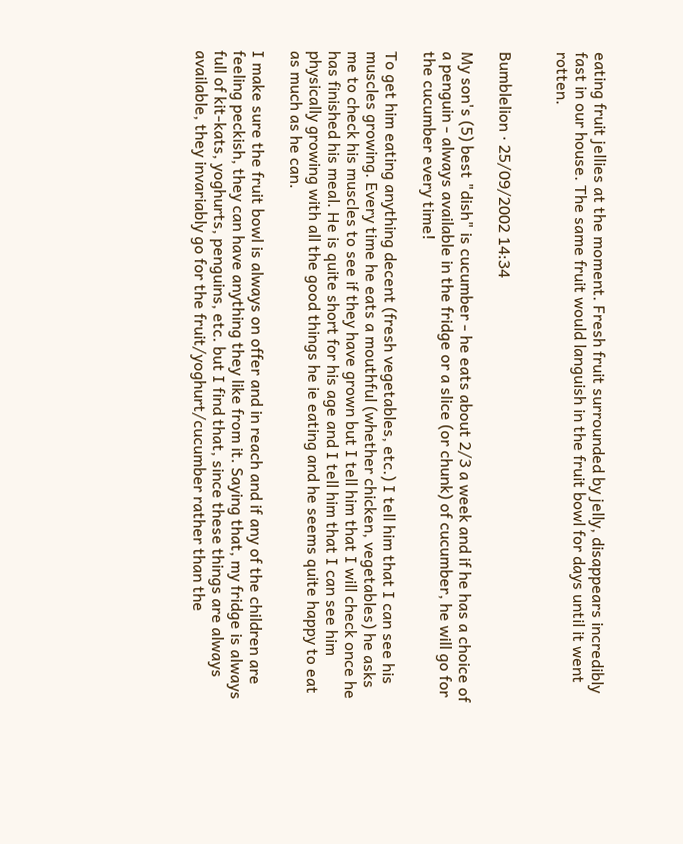eating fruit jellies at the moment. Fresh fruit surrounded by jelly, disappears incredibly fast in our house. The same fruit would languish in the fruit bowl for days until it went rotten.


Bumblelion · 25/09/2002 14:34

My son's (5) best "dish" is cucumber - he eats about 2/3 a week and if he has a choice of a penguin - always available in the fridge or a slice (or chunk) of cucumber, he will go for the cucumber every time!

To get him eating anything decent (fresh vegetables, etc.) I tell him that I can see his muscles growing. Every time he eats a mouthful (whether chicken, vegetables) he asks me to check his muscles to see if they have grown but I tell him that I will check once he has finished his meal. He is quite short for his age and I tell him that I can see him physically growing with all the good things he ie eating and he seems quite happy to eat as much as he can.

I make sure the fruit bowl is always on offer and in reach and if any of the children are feeling peckish, they can have anything they like from it. Saying that, my fridge is always full of kit-kats, yoghurts, penguins, etc. but I find that, since these things are always available, they invariably go for the fruit/yoghurt/cucumber rather than the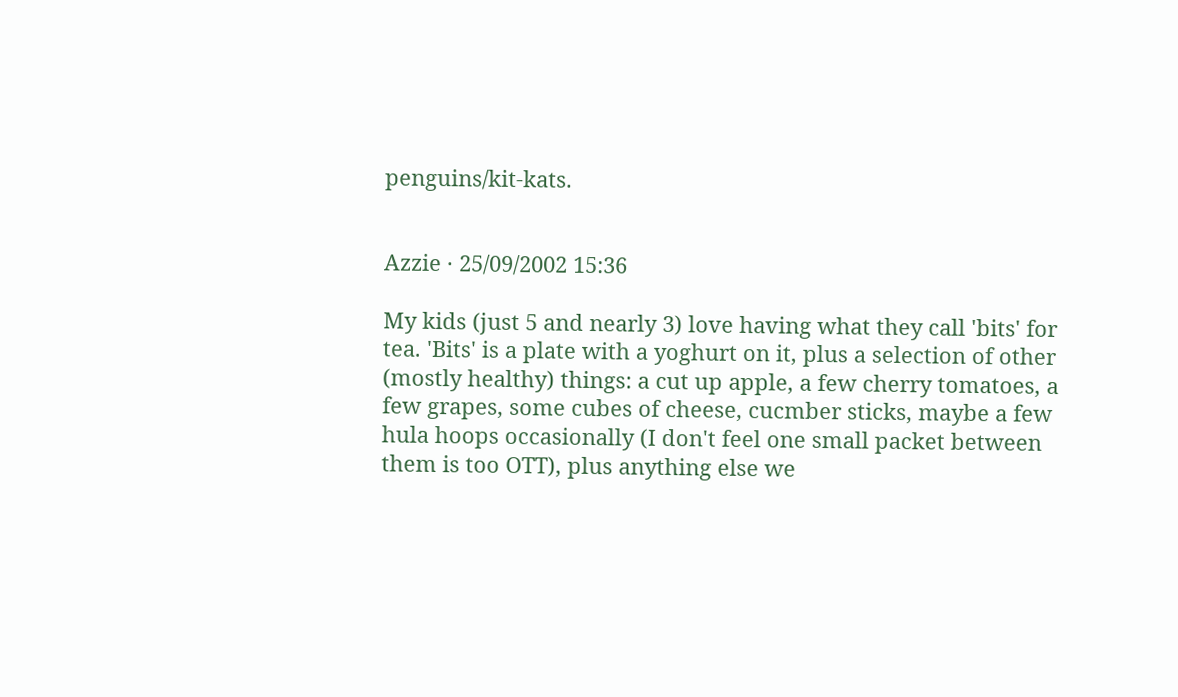penguins/kit-kats.


Azzie · 25/09/2002 15:36

My kids (just 5 and nearly 3) love having what they call 'bits' for tea. 'Bits' is a plate with a yoghurt on it, plus a selection of other (mostly healthy) things: a cut up apple, a few cherry tomatoes, a few grapes, some cubes of cheese, cucmber sticks, maybe a few hula hoops occasionally (I don't feel one small packet between them is too OTT), plus anything else we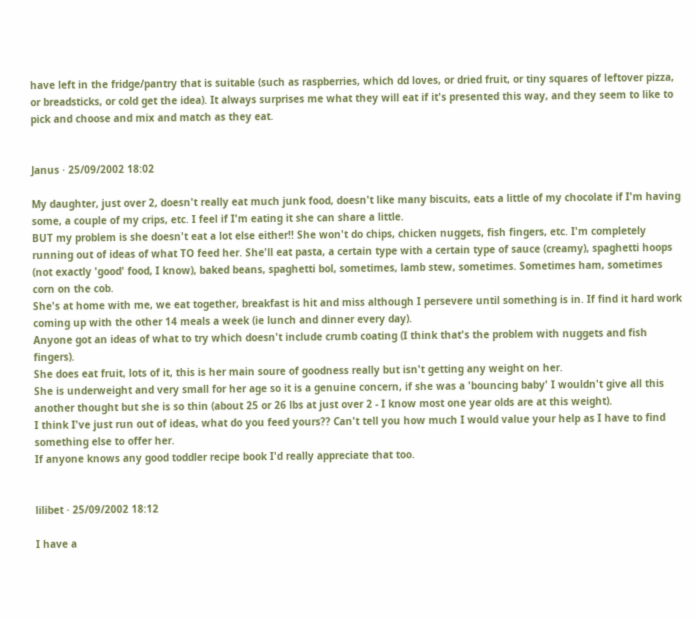have left in the fridge/pantry that is suitable (such as raspberries, which dd loves, or dried fruit, or tiny squares of leftover pizza, or breadsticks, or cold get the idea). It always surprises me what they will eat if it's presented this way, and they seem to like to pick and choose and mix and match as they eat.


Janus · 25/09/2002 18:02

My daughter, just over 2, doesn't really eat much junk food, doesn't like many biscuits, eats a little of my chocolate if I'm having some, a couple of my crips, etc. I feel if I'm eating it she can share a little.
BUT my problem is she doesn't eat a lot else either!! She won't do chips, chicken nuggets, fish fingers, etc. I'm completely running out of ideas of what TO feed her. She'll eat pasta, a certain type with a certain type of sauce (creamy), spaghetti hoops (not exactly 'good' food, I know), baked beans, spaghetti bol, sometimes, lamb stew, sometimes. Sometimes ham, sometimes corn on the cob.
She's at home with me, we eat together, breakfast is hit and miss although I persevere until something is in. If find it hard work coming up with the other 14 meals a week (ie lunch and dinner every day).
Anyone got an ideas of what to try which doesn't include crumb coating (I think that's the problem with nuggets and fish fingers).
She does eat fruit, lots of it, this is her main soure of goodness really but isn't getting any weight on her.
She is underweight and very small for her age so it is a genuine concern, if she was a 'bouncing baby' I wouldn't give all this another thought but she is so thin (about 25 or 26 lbs at just over 2 - I know most one year olds are at this weight).
I think I've just run out of ideas, what do you feed yours?? Can't tell you how much I would value your help as I have to find something else to offer her.
If anyone knows any good toddler recipe book I'd really appreciate that too.


lilibet · 25/09/2002 18:12

I have a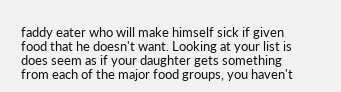faddy eater who will make himself sick if given food that he doesn't want. Looking at your list is does seem as if your daughter gets something from each of the major food groups, you haven't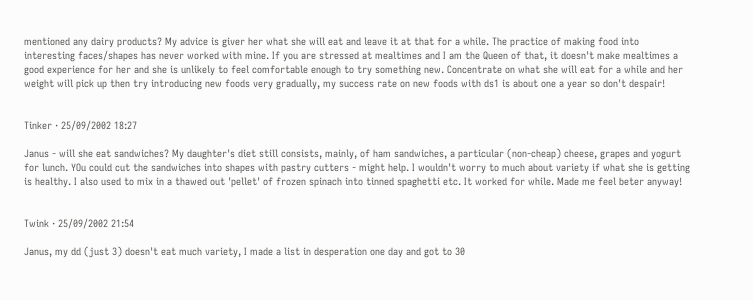mentioned any dairy products? My advice is giver her what she will eat and leave it at that for a while. The practice of making food into interesting faces/shapes has never worked with mine. If you are stressed at mealtimes and I am the Queen of that, it doesn't make mealtimes a good experience for her and she is unlikely to feel comfortable enough to try something new. Concentrate on what she will eat for a while and her weight will pick up then try introducing new foods very gradually, my success rate on new foods with ds1 is about one a year so don't despair!


Tinker · 25/09/2002 18:27

Janus - will she eat sandwiches? My daughter's diet still consists, mainly, of ham sandwiches, a particular (non-cheap) cheese, grapes and yogurt for lunch. YOu could cut the sandwiches into shapes with pastry cutters - might help. I wouldn't worry to much about variety if what she is getting is healthy. I also used to mix in a thawed out 'pellet' of frozen spinach into tinned spaghetti etc. It worked for while. Made me feel beter anyway!


Twink · 25/09/2002 21:54

Janus, my dd (just 3) doesn't eat much variety, I made a list in desperation one day and got to 30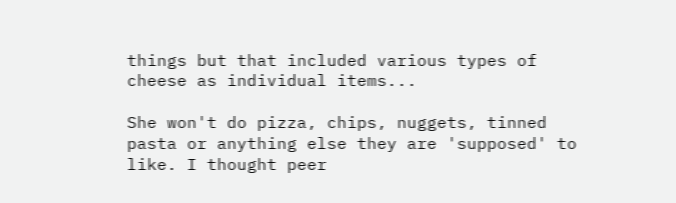things but that included various types of cheese as individual items...

She won't do pizza, chips, nuggets, tinned pasta or anything else they are 'supposed' to like. I thought peer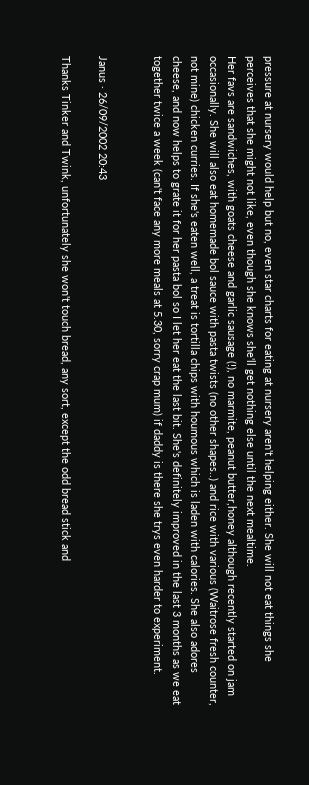pressure at nursery would help but no, even star charts for eating at nursery aren't helping either. She will not eat things she perceives that she might not like, even though she knows she'll get nothing else until the next mealtime.
Her favs are sandwiches, with goats cheese and garlic sausage (!), no marmite, peanut butter,honey although recently started on jam occasionally. She will also eat homemade bol sauce with pasta twists (no other shapes..) and rice with various (Waitrose fresh counter, not mine) chicken curries. If she's eaten well, a treat is tortilla chips with houmous which is laden with calories. She also adores cheese, and now helps to grate it for her pasta bol so I let her eat the last bit. She's definitely improved in the last 3 months as we eat together twice a week (can't face any more meals at 5.30, sorry crap mum) if daddy is there she trys even harder to experiment.


Janus · 26/09/2002 20:43

Thanks Tinker and Twink, unfortunately she won't touch bread, any sort, except the odd bread stick and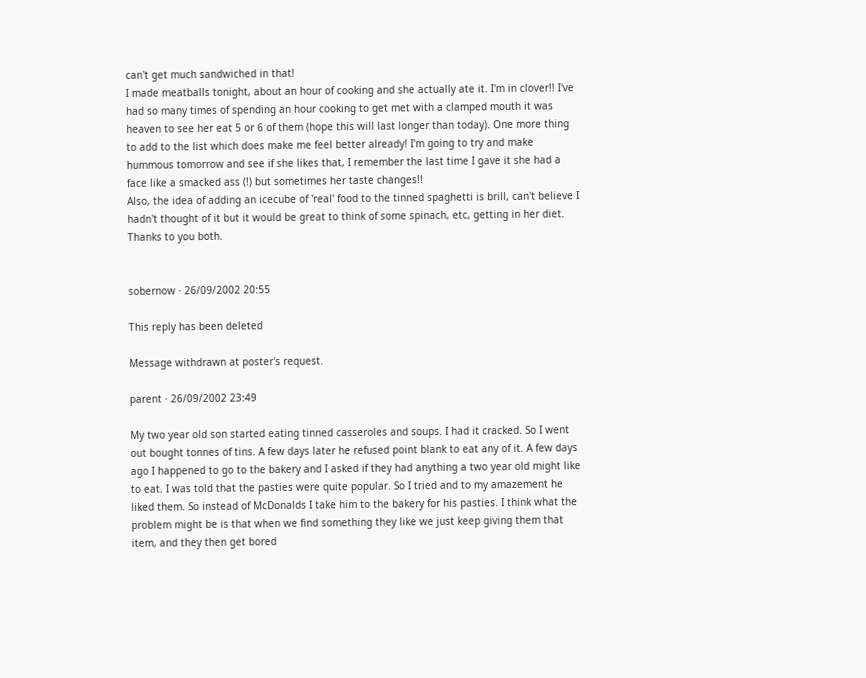can't get much sandwiched in that!
I made meatballs tonight, about an hour of cooking and she actually ate it. I'm in clover!! I've had so many times of spending an hour cooking to get met with a clamped mouth it was heaven to see her eat 5 or 6 of them (hope this will last longer than today). One more thing to add to the list which does make me feel better already! I'm going to try and make hummous tomorrow and see if she likes that, I remember the last time I gave it she had a face like a smacked ass (!) but sometimes her taste changes!!
Also, the idea of adding an icecube of 'real' food to the tinned spaghetti is brill, can't believe I hadn't thought of it but it would be great to think of some spinach, etc, getting in her diet.
Thanks to you both.


sobernow · 26/09/2002 20:55

This reply has been deleted

Message withdrawn at poster's request.

parent · 26/09/2002 23:49

My two year old son started eating tinned casseroles and soups. I had it cracked. So I went out bought tonnes of tins. A few days later he refused point blank to eat any of it. A few days ago I happened to go to the bakery and I asked if they had anything a two year old might like to eat. I was told that the pasties were quite popular. So I tried and to my amazement he liked them. So instead of McDonalds I take him to the bakery for his pasties. I think what the problem might be is that when we find something they like we just keep giving them that item, and they then get bored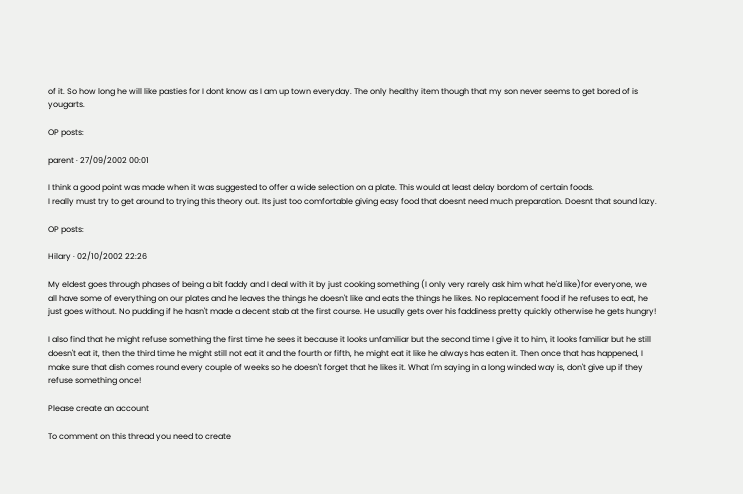of it. So how long he will like pasties for I dont know as I am up town everyday. The only healthy item though that my son never seems to get bored of is yougarts.

OP posts:

parent · 27/09/2002 00:01

I think a good point was made when it was suggested to offer a wide selection on a plate. This would at least delay bordom of certain foods.
I really must try to get around to trying this theory out. Its just too comfortable giving easy food that doesnt need much preparation. Doesnt that sound lazy.

OP posts:

Hilary · 02/10/2002 22:26

My eldest goes through phases of being a bit faddy and I deal with it by just cooking something (I only very rarely ask him what he'd like)for everyone, we all have some of everything on our plates and he leaves the things he doesn't like and eats the things he likes. No replacement food if he refuses to eat, he just goes without. No pudding if he hasn't made a decent stab at the first course. He usually gets over his faddiness pretty quickly otherwise he gets hungry!

I also find that he might refuse something the first time he sees it because it looks unfamiliar but the second time I give it to him, it looks familiar but he still doesn't eat it, then the third time he might still not eat it and the fourth or fifth, he might eat it like he always has eaten it. Then once that has happened, I make sure that dish comes round every couple of weeks so he doesn't forget that he likes it. What I'm saying in a long winded way is, don't give up if they refuse something once!

Please create an account

To comment on this thread you need to create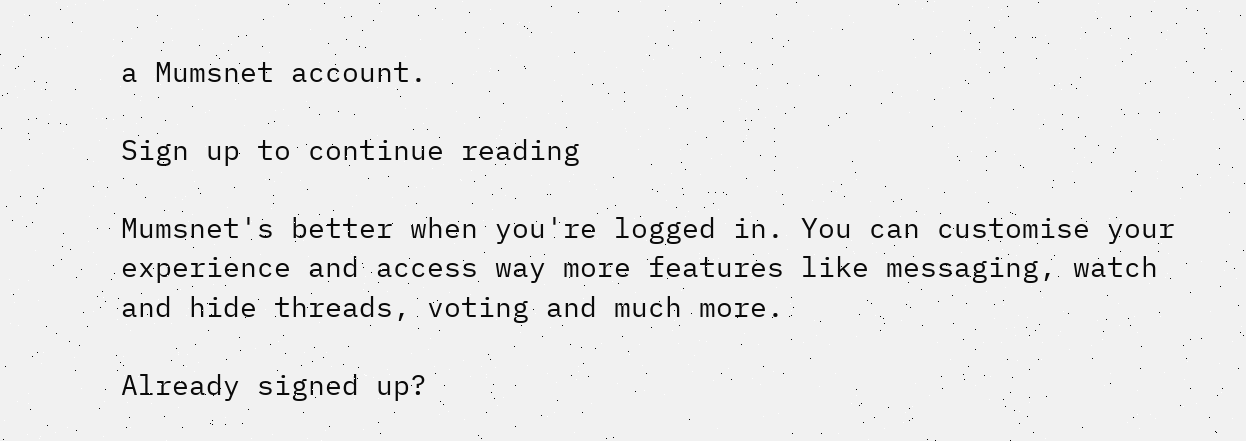a Mumsnet account.

Sign up to continue reading

Mumsnet's better when you're logged in. You can customise your experience and access way more features like messaging, watch and hide threads, voting and much more.

Already signed up?